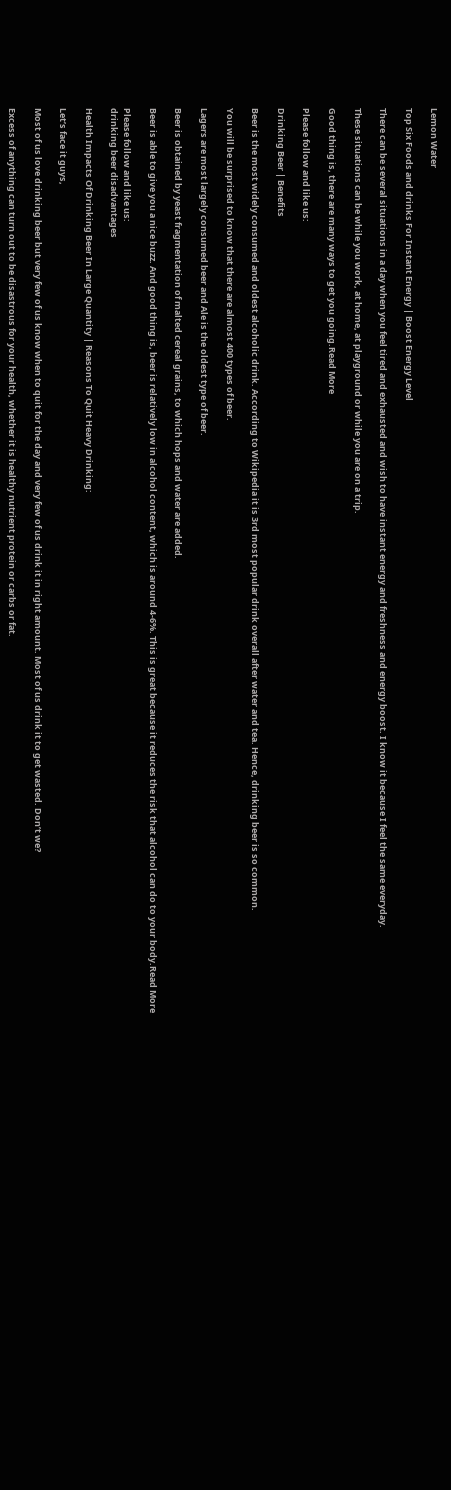Lemon Water

Top Six Foods and drinks For Instant Energy | Boost Energy Level

There can be several situations in a day when you feel tired and exhausted and wish to have instant energy and freshness and energy boost. I know it because I feel the same everyday.

These situations can be while you work, at home, at playground or while you are on a trip.

Good thing is, there are many ways to get you going.Read More

Please follow and like us:

Drinking Beer | Benefits

Beer is the most widely consumed and oldest alcoholic drink. According to Wikipedia it is 3rd most popular drink overall after water and tea. Hence, drinking beer is so common.

You will be surprised to know that there are almost 400 types of beer.

Lagers are most largely consumed beer and Ale is the oldest type of beer.

Beer is obtained by yeast fragmentation of malted cereal grains, to which hops and water are added.

Beer is able to give you a nice buzz. And good thing is, beer is relatively low in alcohol content, which is around 4-6%. This is great because it reduces the risk that alcohol can do to your body.Read More

Please follow and like us:
drinking beer disadvantages

Health Impacts Of Drinking Beer In Large Quantity | Reasons To Quit Heavy Drinking:

Let’s face it guys,

Most of us love drinking beer but very few of us know when to quit for the day and very few of us drink it in right amount. Most of us drink it to get wasted. Don’t we?

Excess of anything can turn out to be disastrous for your health, whether it is healthy nutrient protein or carbs or fat.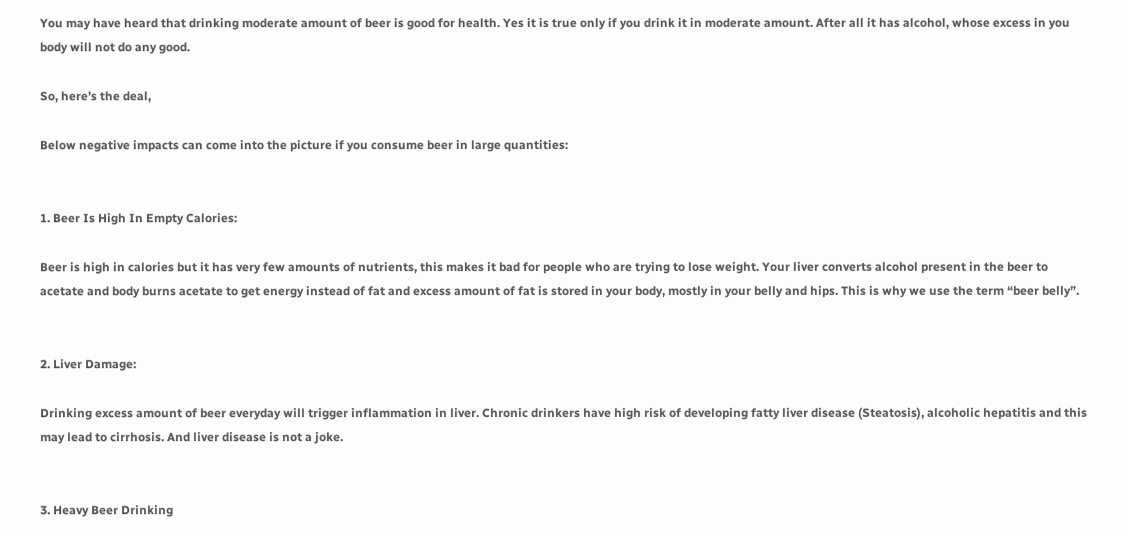You may have heard that drinking moderate amount of beer is good for health. Yes it is true only if you drink it in moderate amount. After all it has alcohol, whose excess in you body will not do any good.

So, here’s the deal,

Below negative impacts can come into the picture if you consume beer in large quantities:


1. Beer Is High In Empty Calories:

Beer is high in calories but it has very few amounts of nutrients, this makes it bad for people who are trying to lose weight. Your liver converts alcohol present in the beer to acetate and body burns acetate to get energy instead of fat and excess amount of fat is stored in your body, mostly in your belly and hips. This is why we use the term “beer belly”.


2. Liver Damage:

Drinking excess amount of beer everyday will trigger inflammation in liver. Chronic drinkers have high risk of developing fatty liver disease (Steatosis), alcoholic hepatitis and this may lead to cirrhosis. And liver disease is not a joke.


3. Heavy Beer Drinking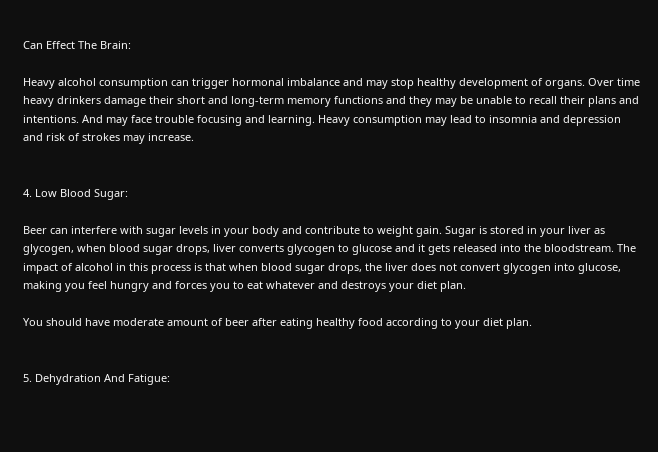Can Effect The Brain:

Heavy alcohol consumption can trigger hormonal imbalance and may stop healthy development of organs. Over time heavy drinkers damage their short and long-term memory functions and they may be unable to recall their plans and intentions. And may face trouble focusing and learning. Heavy consumption may lead to insomnia and depression and risk of strokes may increase.


4. Low Blood Sugar:

Beer can interfere with sugar levels in your body and contribute to weight gain. Sugar is stored in your liver as glycogen, when blood sugar drops, liver converts glycogen to glucose and it gets released into the bloodstream. The impact of alcohol in this process is that when blood sugar drops, the liver does not convert glycogen into glucose, making you feel hungry and forces you to eat whatever and destroys your diet plan.

You should have moderate amount of beer after eating healthy food according to your diet plan.


5. Dehydration And Fatigue: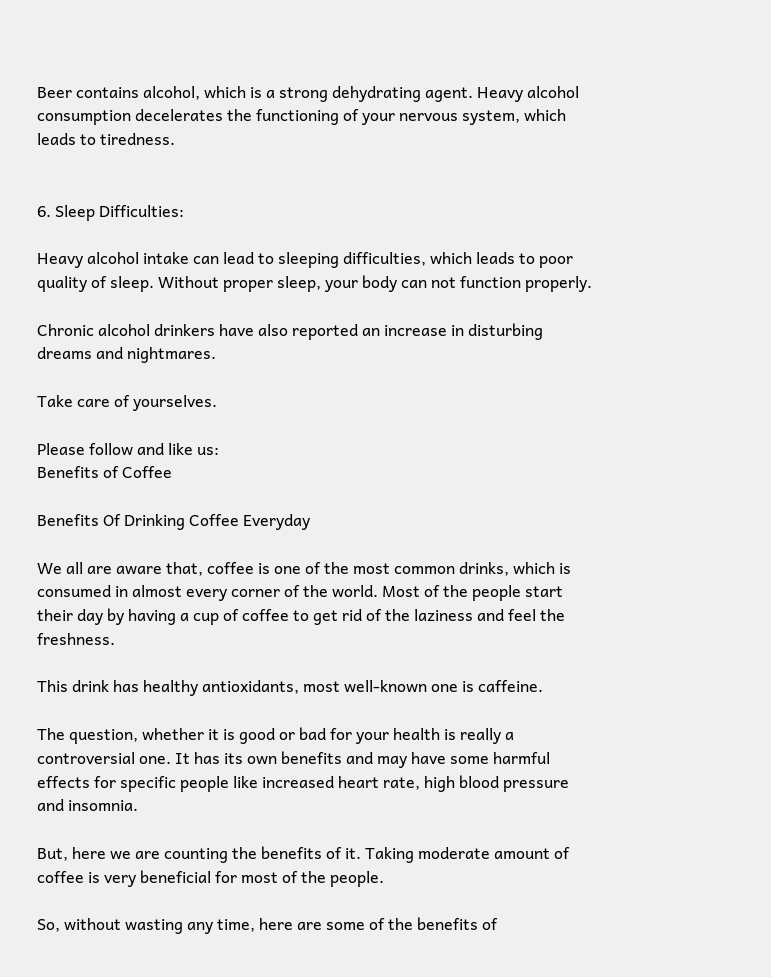Beer contains alcohol, which is a strong dehydrating agent. Heavy alcohol consumption decelerates the functioning of your nervous system, which leads to tiredness.


6. Sleep Difficulties:

Heavy alcohol intake can lead to sleeping difficulties, which leads to poor quality of sleep. Without proper sleep, your body can not function properly.

Chronic alcohol drinkers have also reported an increase in disturbing dreams and nightmares.

Take care of yourselves.

Please follow and like us:
Benefits of Coffee

Benefits Of Drinking Coffee Everyday

We all are aware that, coffee is one of the most common drinks, which is consumed in almost every corner of the world. Most of the people start their day by having a cup of coffee to get rid of the laziness and feel the freshness.

This drink has healthy antioxidants, most well-known one is caffeine.

The question, whether it is good or bad for your health is really a controversial one. It has its own benefits and may have some harmful effects for specific people like increased heart rate, high blood pressure and insomnia.

But, here we are counting the benefits of it. Taking moderate amount of coffee is very beneficial for most of the people.

So, without wasting any time, here are some of the benefits of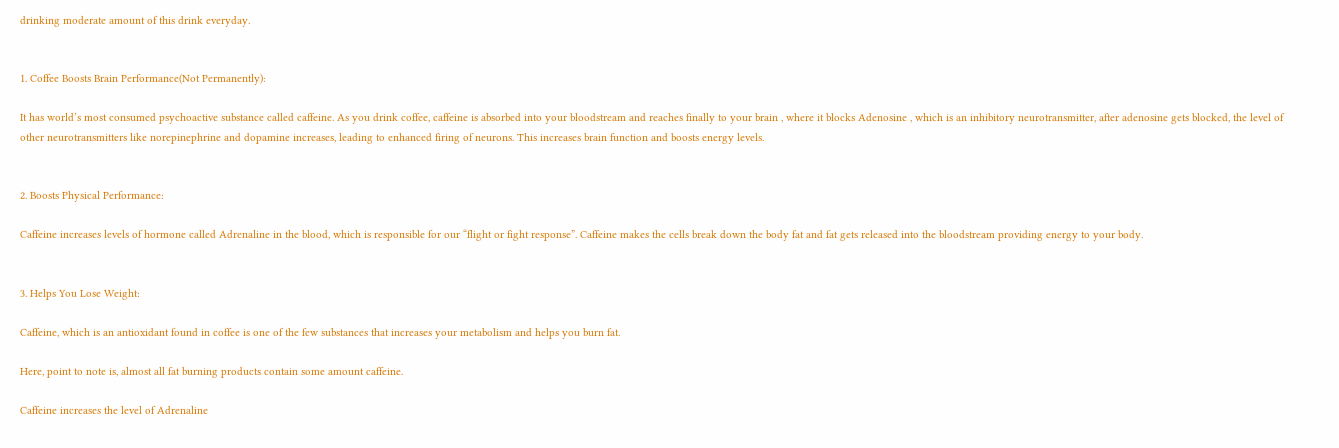drinking moderate amount of this drink everyday.


1. Coffee Boosts Brain Performance(Not Permanently):

It has world’s most consumed psychoactive substance called caffeine. As you drink coffee, caffeine is absorbed into your bloodstream and reaches finally to your brain , where it blocks Adenosine , which is an inhibitory neurotransmitter, after adenosine gets blocked, the level of other neurotransmitters like norepinephrine and dopamine increases, leading to enhanced firing of neurons. This increases brain function and boosts energy levels.


2. Boosts Physical Performance:

Caffeine increases levels of hormone called Adrenaline in the blood, which is responsible for our “flight or fight response”. Caffeine makes the cells break down the body fat and fat gets released into the bloodstream providing energy to your body.


3. Helps You Lose Weight:

Caffeine, which is an antioxidant found in coffee is one of the few substances that increases your metabolism and helps you burn fat.

Here, point to note is, almost all fat burning products contain some amount caffeine.

Caffeine increases the level of Adrenaline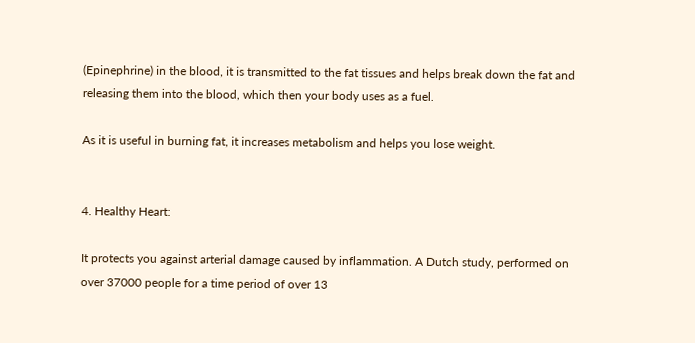(Epinephrine) in the blood, it is transmitted to the fat tissues and helps break down the fat and releasing them into the blood, which then your body uses as a fuel.

As it is useful in burning fat, it increases metabolism and helps you lose weight.


4. Healthy Heart:

It protects you against arterial damage caused by inflammation. A Dutch study, performed on over 37000 people for a time period of over 13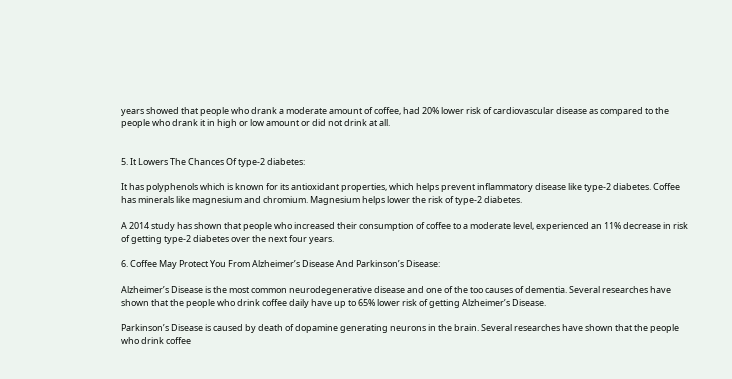years showed that people who drank a moderate amount of coffee, had 20% lower risk of cardiovascular disease as compared to the people who drank it in high or low amount or did not drink at all.


5. It Lowers The Chances Of type-2 diabetes:

It has polyphenols which is known for its antioxidant properties, which helps prevent inflammatory disease like type-2 diabetes. Coffee has minerals like magnesium and chromium. Magnesium helps lower the risk of type-2 diabetes.

A 2014 study has shown that people who increased their consumption of coffee to a moderate level, experienced an 11% decrease in risk of getting type-2 diabetes over the next four years.

6. Coffee May Protect You From Alzheimer’s Disease And Parkinson’s Disease:

Alzheimer’s Disease is the most common neurodegenerative disease and one of the too causes of dementia. Several researches have shown that the people who drink coffee daily have up to 65% lower risk of getting Alzheimer’s Disease.

Parkinson’s Disease is caused by death of dopamine generating neurons in the brain. Several researches have shown that the people who drink coffee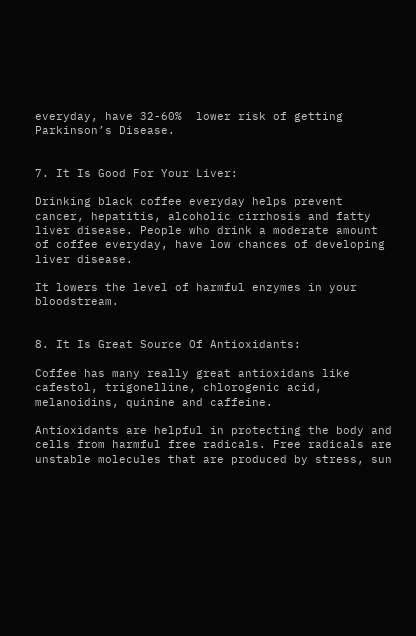everyday, have 32-60%  lower risk of getting Parkinson’s Disease.


7. It Is Good For Your Liver:

Drinking black coffee everyday helps prevent cancer, hepatitis, alcoholic cirrhosis and fatty liver disease. People who drink a moderate amount of coffee everyday, have low chances of developing liver disease.

It lowers the level of harmful enzymes in your bloodstream.


8. It Is Great Source Of Antioxidants:

Coffee has many really great antioxidans like cafestol, trigonelline, chlorogenic acid, melanoidins, quinine and caffeine.

Antioxidants are helpful in protecting the body and cells from harmful free radicals. Free radicals are unstable molecules that are produced by stress, sun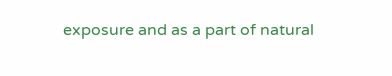exposure and as a part of natural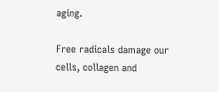aging.

Free radicals damage our cells, collagen and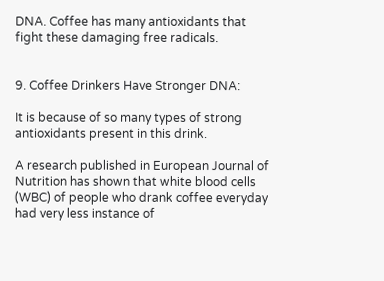DNA. Coffee has many antioxidants that fight these damaging free radicals.


9. Coffee Drinkers Have Stronger DNA:

It is because of so many types of strong antioxidants present in this drink.

A research published in European Journal of Nutrition has shown that white blood cells (WBC) of people who drank coffee everyday had very less instance of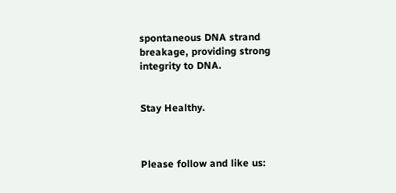spontaneous DNA strand breakage, providing strong integrity to DNA.


Stay Healthy.



Please follow and like us: